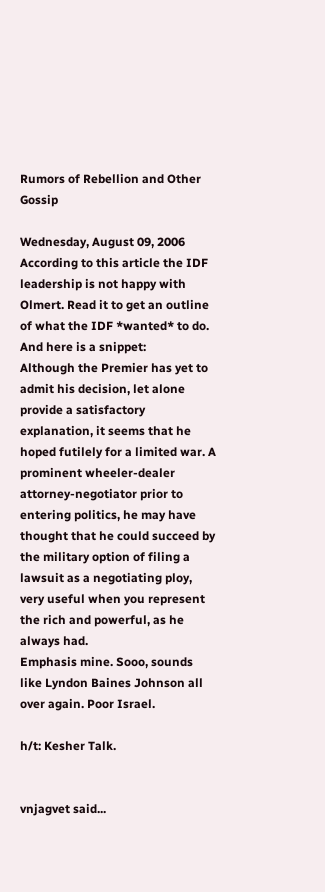Rumors of Rebellion and Other Gossip

Wednesday, August 09, 2006
According to this article the IDF leadership is not happy with Olmert. Read it to get an outline of what the IDF *wanted* to do. And here is a snippet:
Although the Premier has yet to admit his decision, let alone provide a satisfactory explanation, it seems that he hoped futilely for a limited war. A prominent wheeler-dealer attorney-negotiator prior to entering politics, he may have thought that he could succeed by the military option of filing a lawsuit as a negotiating ploy, very useful when you represent the rich and powerful, as he always had.
Emphasis mine. Sooo, sounds like Lyndon Baines Johnson all over again. Poor Israel.

h/t: Kesher Talk.


vnjagvet said...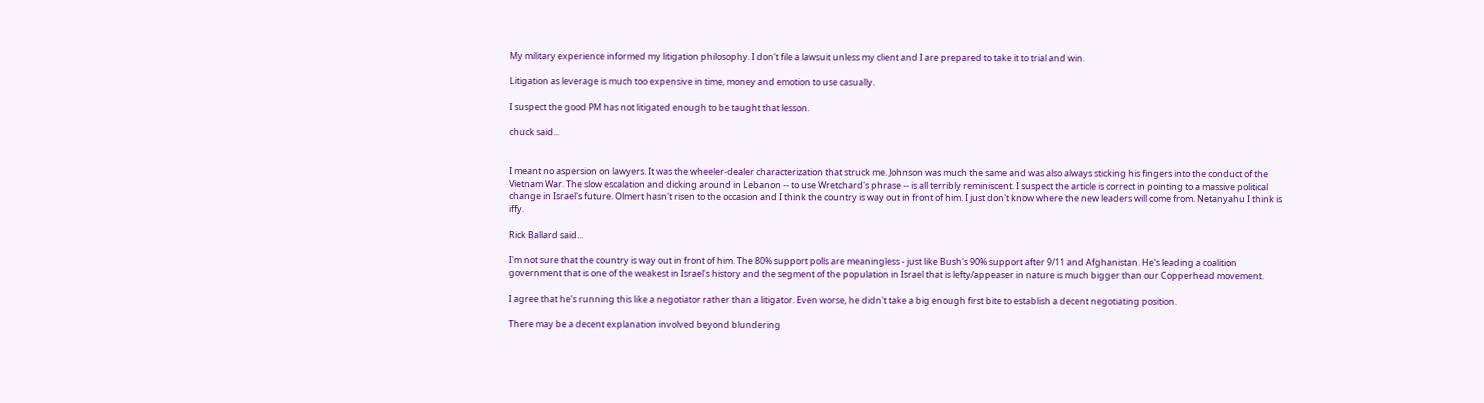My military experience informed my litigation philosophy. I don't file a lawsuit unless my client and I are prepared to take it to trial and win.

Litigation as leverage is much too expensive in time, money and emotion to use casually.

I suspect the good PM has not litigated enough to be taught that lesson.

chuck said...


I meant no aspersion on lawyers. It was the wheeler-dealer characterization that struck me. Johnson was much the same and was also always sticking his fingers into the conduct of the Vietnam War. The slow escalation and dicking around in Lebanon -- to use Wretchard's phrase -- is all terribly reminiscent. I suspect the article is correct in pointing to a massive political change in Israel's future. Olmert hasn't risen to the occasion and I think the country is way out in front of him. I just don't know where the new leaders will come from. Netanyahu I think is iffy.

Rick Ballard said...

I'm not sure that the country is way out in front of him. The 80% support polls are meaningless - just like Bush's 90% support after 9/11 and Afghanistan. He's leading a coalition government that is one of the weakest in Israel's history and the segment of the population in Israel that is lefty/appeaser in nature is much bigger than our Copperhead movement.

I agree that he's running this like a negotiator rather than a litigator. Even worse, he didn't take a big enough first bite to establish a decent negotiating position.

There may be a decent explanation involved beyond blundering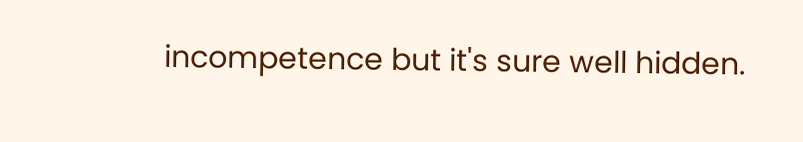incompetence but it's sure well hidden.